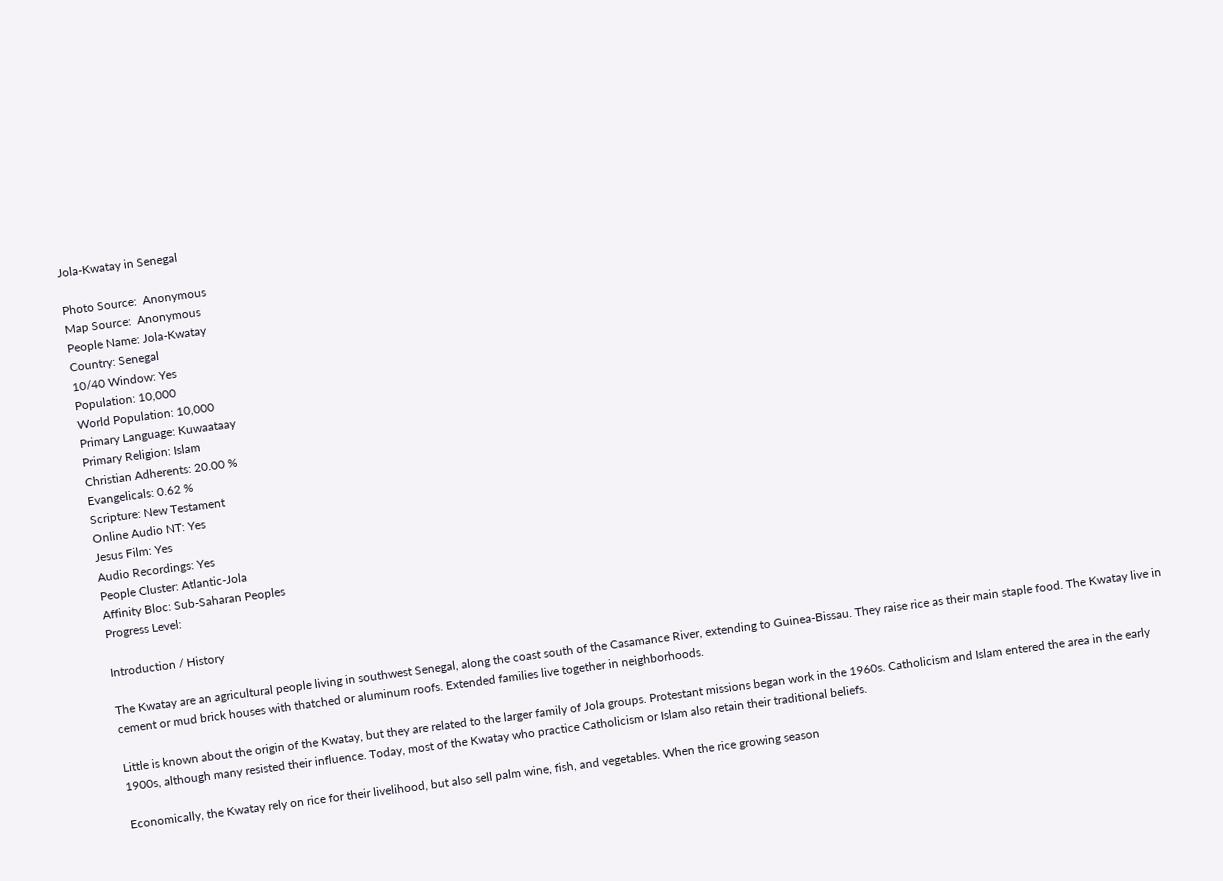Jola-Kwatay in Senegal

Photo Source:  Anonymous
Map Source:  Anonymous
People Name: Jola-Kwatay
Country: Senegal
10/40 Window: Yes
Population: 10,000
World Population: 10,000
Primary Language: Kuwaataay
Primary Religion: Islam
Christian Adherents: 20.00 %
Evangelicals: 0.62 %
Scripture: New Testament
Online Audio NT: Yes
Jesus Film: Yes
Audio Recordings: Yes
People Cluster: Atlantic-Jola
Affinity Bloc: Sub-Saharan Peoples
Progress Level:

Introduction / History

The Kwatay are an agricultural people living in southwest Senegal, along the coast south of the Casamance River, extending to Guinea-Bissau. They raise rice as their main staple food. The Kwatay live in cement or mud brick houses with thatched or aluminum roofs. Extended families live together in neighborhoods.

Little is known about the origin of the Kwatay, but they are related to the larger family of Jola groups. Protestant missions began work in the 1960s. Catholicism and Islam entered the area in the early 1900s, although many resisted their influence. Today, most of the Kwatay who practice Catholicism or Islam also retain their traditional beliefs.

Economically, the Kwatay rely on rice for their livelihood, but also sell palm wine, fish, and vegetables. When the rice growing season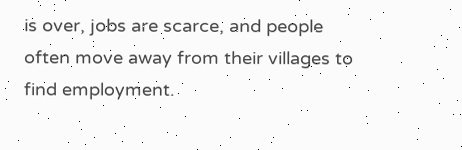is over, jobs are scarce, and people often move away from their villages to find employment.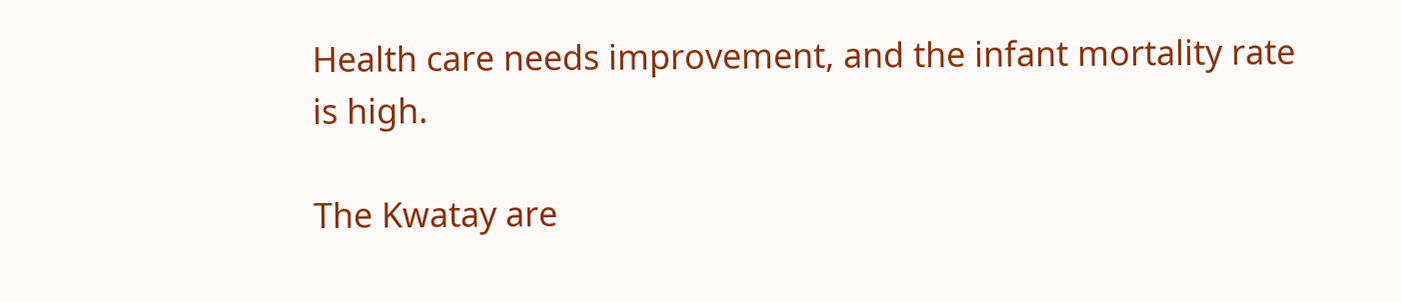Health care needs improvement, and the infant mortality rate is high.

The Kwatay are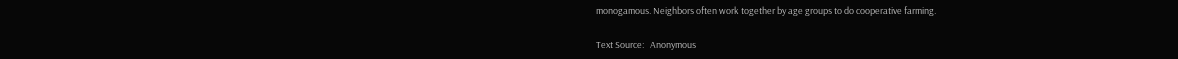monogamous. Neighbors often work together by age groups to do cooperative farming.

Text Source:   Anonymous